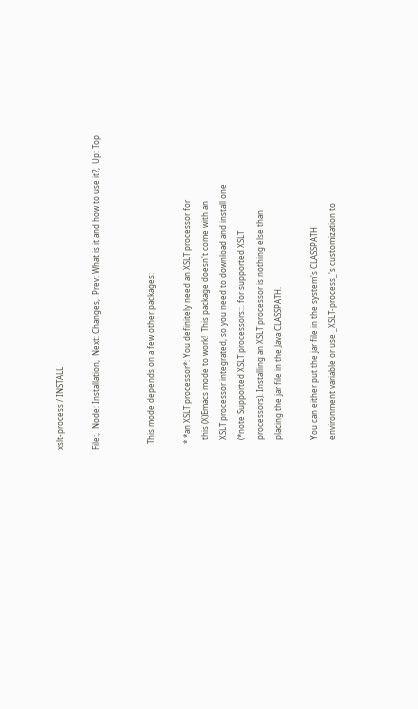xslt-process / INSTALL

File:,  Node: Installation,  Next: Changes,  Prev: What is it and how to use it?,  Up: Top


   This mode depends on a few other packages:

   * *an XSLT processor*: You definitely need an XSLT processor for
     this (X)Emacs mode to work!  This package doesn't come with an
     XSLT processor integrated, so you need to download and install one
     (*note Supported XSLT processors::. for supported XSLT
     processors). Installing an XSLT processor is nothing else than
     placing the jar file in the Java CLASSPATH.

     You can either put the jar file in the system's CLASSPATH
     environment variable or use _XSLT-process_'s customization to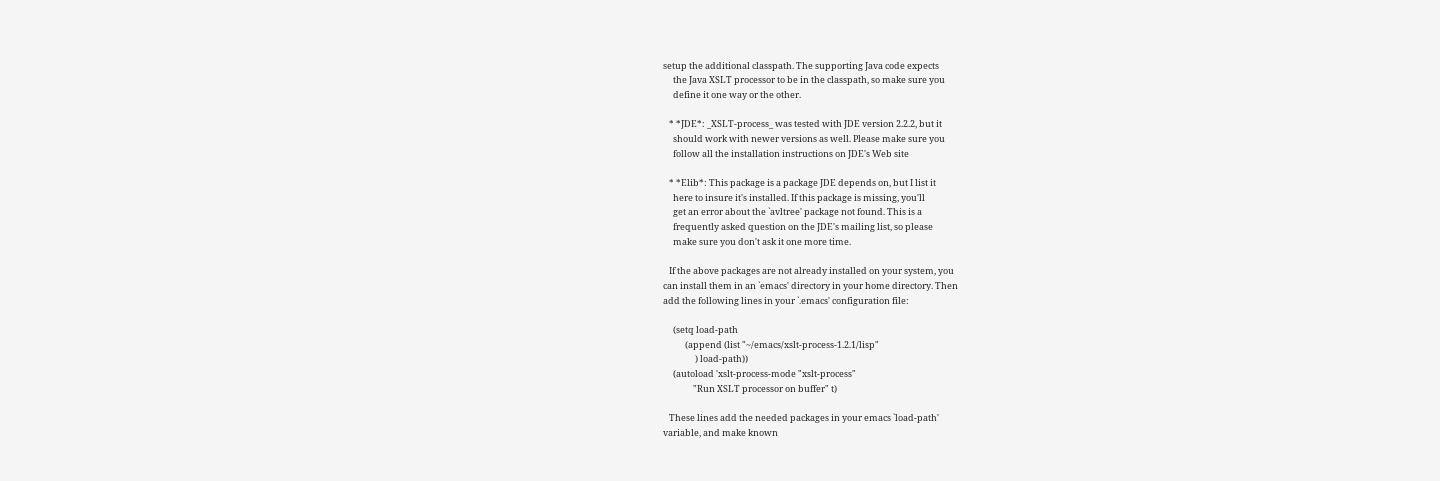setup the additional classpath. The supporting Java code expects
     the Java XSLT processor to be in the classpath, so make sure you
     define it one way or the other.

   * *JDE*: _XSLT-process_ was tested with JDE version 2.2.2, but it
     should work with newer versions as well. Please make sure you
     follow all the installation instructions on JDE's Web site

   * *Elib*: This package is a package JDE depends on, but I list it
     here to insure it's installed. If this package is missing, you'll
     get an error about the `avltree' package not found. This is a
     frequently asked question on the JDE's mailing list, so please
     make sure you don't ask it one more time.

   If the above packages are not already installed on your system, you
can install them in an `emacs' directory in your home directory. Then
add the following lines in your `.emacs' configuration file:

     (setq load-path
           (append (list "~/emacs/xslt-process-1.2.1/lisp"
                ) load-path))
     (autoload 'xslt-process-mode "xslt-process"
               "Run XSLT processor on buffer" t)

   These lines add the needed packages in your emacs `load-path'
variable, and make known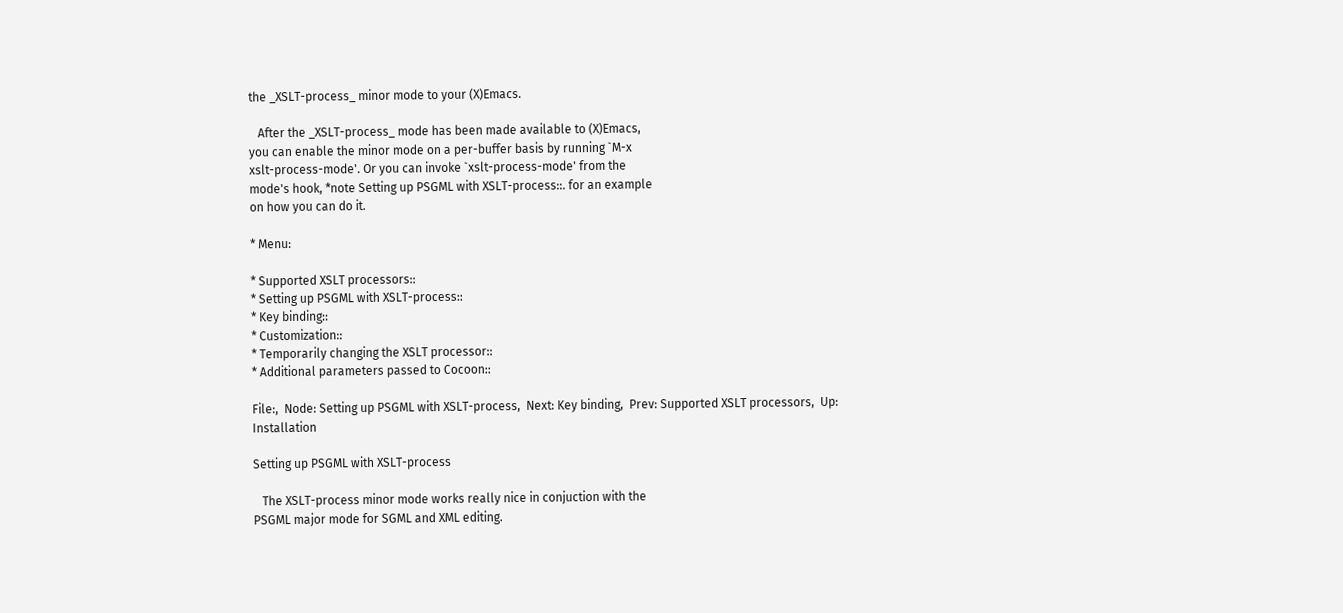the _XSLT-process_ minor mode to your (X)Emacs.

   After the _XSLT-process_ mode has been made available to (X)Emacs,
you can enable the minor mode on a per-buffer basis by running `M-x
xslt-process-mode'. Or you can invoke `xslt-process-mode' from the
mode's hook, *note Setting up PSGML with XSLT-process::. for an example
on how you can do it.

* Menu:

* Supported XSLT processors::
* Setting up PSGML with XSLT-process::
* Key binding::
* Customization::
* Temporarily changing the XSLT processor::
* Additional parameters passed to Cocoon::

File:,  Node: Setting up PSGML with XSLT-process,  Next: Key binding,  Prev: Supported XSLT processors,  Up: Installation

Setting up PSGML with XSLT-process

   The XSLT-process minor mode works really nice in conjuction with the
PSGML major mode for SGML and XML editing.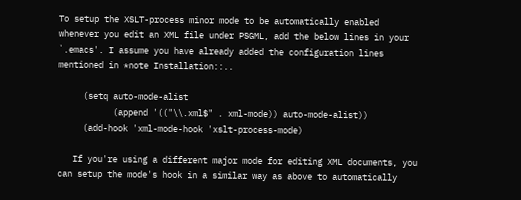To setup the XSLT-process minor mode to be automatically enabled
whenever you edit an XML file under PSGML, add the below lines in your
`.emacs'. I assume you have already added the configuration lines
mentioned in *note Installation::..

     (setq auto-mode-alist
           (append '(("\\.xml$" . xml-mode)) auto-mode-alist))
     (add-hook 'xml-mode-hook 'xslt-process-mode)

   If you're using a different major mode for editing XML documents, you
can setup the mode's hook in a similar way as above to automatically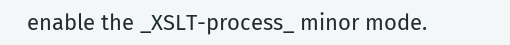enable the _XSLT-process_ minor mode.